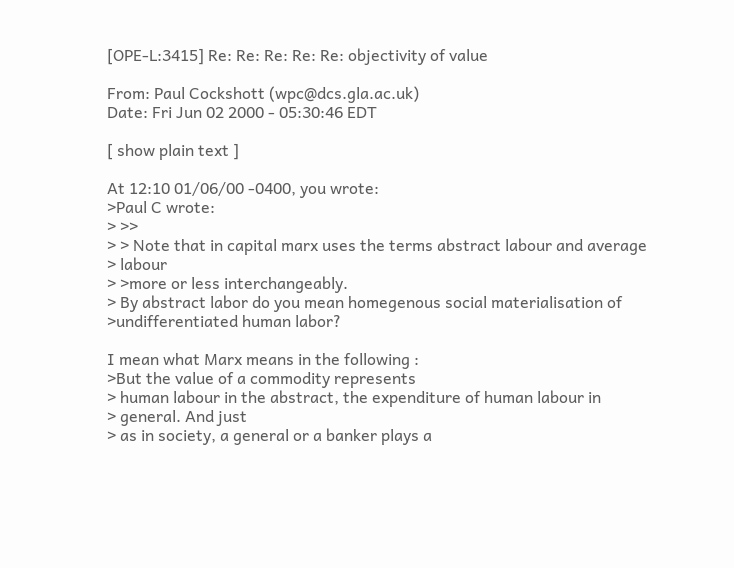[OPE-L:3415] Re: Re: Re: Re: Re: objectivity of value

From: Paul Cockshott (wpc@dcs.gla.ac.uk)
Date: Fri Jun 02 2000 - 05:30:46 EDT

[ show plain text ]

At 12:10 01/06/00 -0400, you wrote:
>Paul C wrote:
> >>
> > Note that in capital marx uses the terms abstract labour and average
> labour
> >more or less interchangeably.
> By abstract labor do you mean homegenous social materialisation of
>undifferentiated human labor?

I mean what Marx means in the following :
>But the value of a commodity represents
> human labour in the abstract, the expenditure of human labour in
> general. And just
> as in society, a general or a banker plays a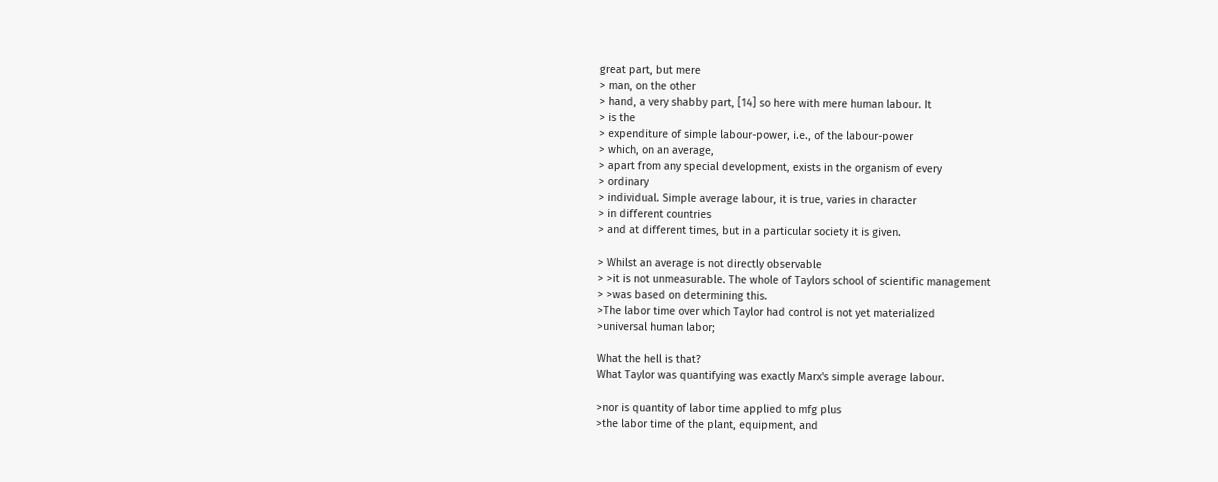great part, but mere
> man, on the other
> hand, a very shabby part, [14] so here with mere human labour. It
> is the
> expenditure of simple labour-power, i.e., of the labour-power
> which, on an average,
> apart from any special development, exists in the organism of every
> ordinary
> individual. Simple average labour, it is true, varies in character
> in different countries
> and at different times, but in a particular society it is given.

> Whilst an average is not directly observable
> >it is not unmeasurable. The whole of Taylors school of scientific management
> >was based on determining this.
>The labor time over which Taylor had control is not yet materialized
>universal human labor;

What the hell is that?
What Taylor was quantifying was exactly Marx's simple average labour.

>nor is quantity of labor time applied to mfg plus
>the labor time of the plant, equipment, and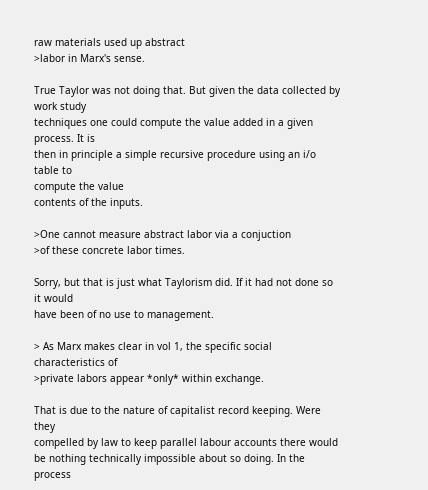raw materials used up abstract
>labor in Marx's sense.

True Taylor was not doing that. But given the data collected by work study
techniques one could compute the value added in a given process. It is
then in principle a simple recursive procedure using an i/o table to
compute the value
contents of the inputs.

>One cannot measure abstract labor via a conjuction
>of these concrete labor times.

Sorry, but that is just what Taylorism did. If it had not done so it would
have been of no use to management.

> As Marx makes clear in vol 1, the specific social characteristics of
>private labors appear *only* within exchange.

That is due to the nature of capitalist record keeping. Were they
compelled by law to keep parallel labour accounts there would
be nothing technically impossible about so doing. In the process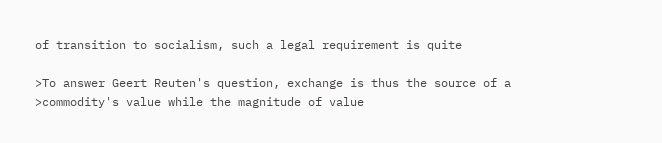of transition to socialism, such a legal requirement is quite

>To answer Geert Reuten's question, exchange is thus the source of a
>commodity's value while the magnitude of value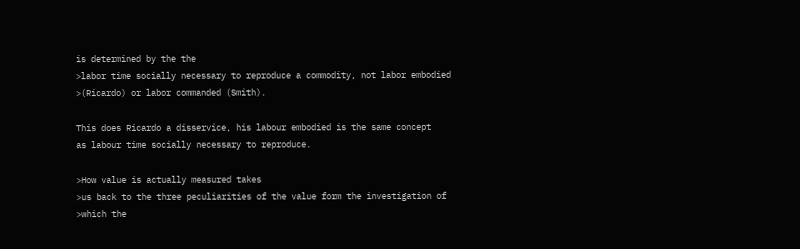is determined by the the
>labor time socially necessary to reproduce a commodity, not labor embodied
>(Ricardo) or labor commanded (Smith).

This does Ricardo a disservice, his labour embodied is the same concept
as labour time socially necessary to reproduce.

>How value is actually measured takes
>us back to the three peculiarities of the value form the investigation of
>which the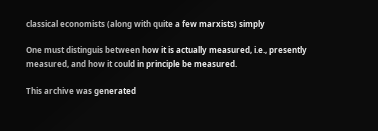classical economists (along with quite a few marxists) simply

One must distinguis between how it is actually measured, i.e., presently
measured, and how it could in principle be measured.

This archive was generated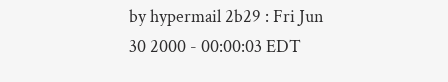by hypermail 2b29 : Fri Jun 30 2000 - 00:00:03 EDT